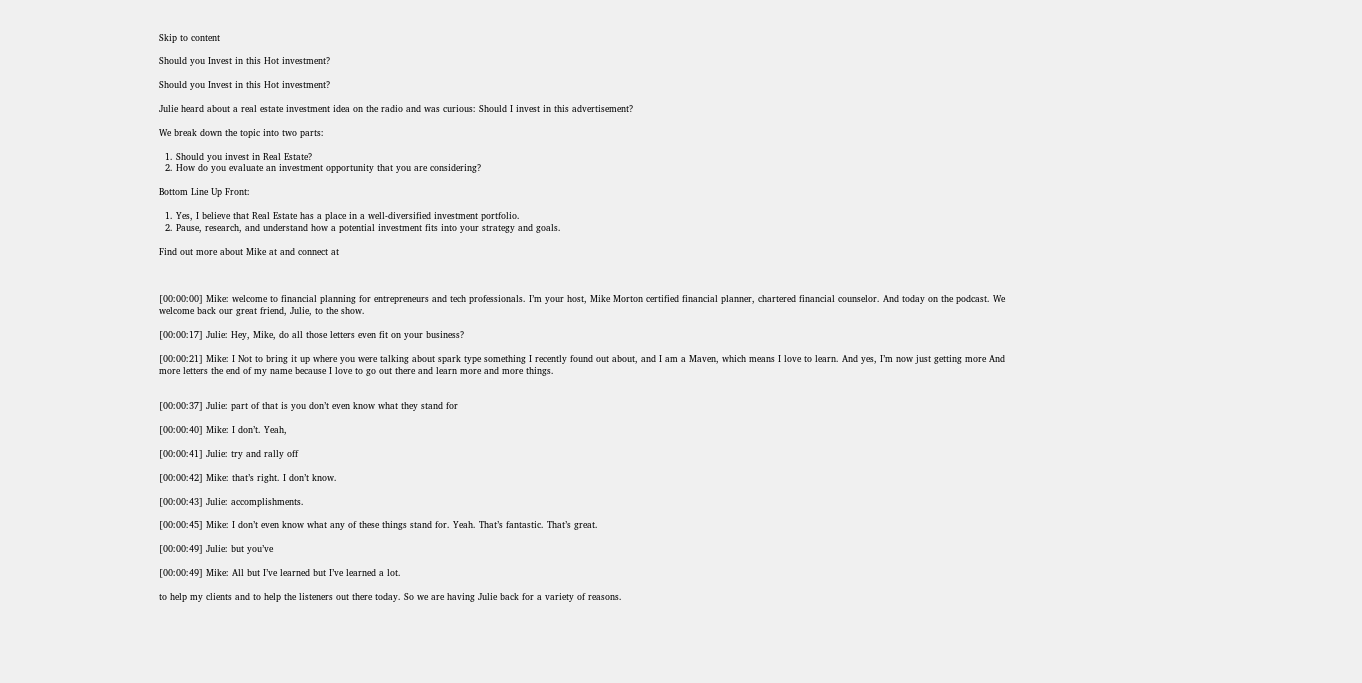Skip to content

Should you Invest in this Hot investment?

Should you Invest in this Hot investment?

Julie heard about a real estate investment idea on the radio and was curious: Should I invest in this advertisement?

We break down the topic into two parts:

  1. Should you invest in Real Estate?
  2. How do you evaluate an investment opportunity that you are considering?

Bottom Line Up Front:

  1. Yes, I believe that Real Estate has a place in a well-diversified investment portfolio.
  2. Pause, research, and understand how a potential investment fits into your strategy and goals.

Find out more about Mike at and connect at



[00:00:00] Mike: welcome to financial planning for entrepreneurs and tech professionals. I’m your host, Mike Morton certified financial planner, chartered financial counselor. And today on the podcast. We welcome back our great friend, Julie, to the show.

[00:00:17] Julie: Hey, Mike, do all those letters even fit on your business?

[00:00:21] Mike: I Not to bring it up where you were talking about spark type something I recently found out about, and I am a Maven, which means I love to learn. And yes, I’m now just getting more And more letters the end of my name because I love to go out there and learn more and more things.


[00:00:37] Julie: part of that is you don’t even know what they stand for

[00:00:40] Mike: I don’t. Yeah,

[00:00:41] Julie: try and rally off

[00:00:42] Mike: that’s right. I don’t know.

[00:00:43] Julie: accomplishments.

[00:00:45] Mike: I don’t even know what any of these things stand for. Yeah. That’s fantastic. That’s great.

[00:00:49] Julie: but you’ve

[00:00:49] Mike: All but I’ve learned but I’ve learned a lot.

to help my clients and to help the listeners out there today. So we are having Julie back for a variety of reasons.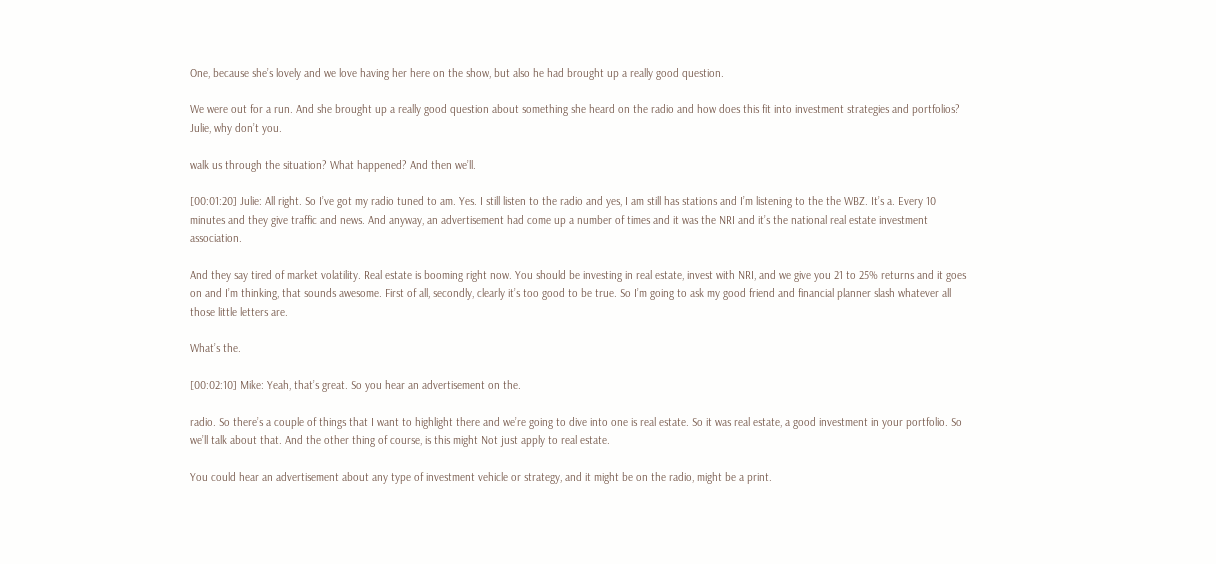One, because she’s lovely and we love having her here on the show, but also he had brought up a really good question.

We were out for a run. And she brought up a really good question about something she heard on the radio and how does this fit into investment strategies and portfolios? Julie, why don’t you.

walk us through the situation? What happened? And then we’ll.

[00:01:20] Julie: All right. So I’ve got my radio tuned to am. Yes. I still listen to the radio and yes, I am still has stations and I’m listening to the the WBZ. It’s a. Every 10 minutes and they give traffic and news. And anyway, an advertisement had come up a number of times and it was the NRI and it’s the national real estate investment association.

And they say tired of market volatility. Real estate is booming right now. You should be investing in real estate, invest with NRI, and we give you 21 to 25% returns and it goes on and I’m thinking, that sounds awesome. First of all, secondly, clearly it’s too good to be true. So I’m going to ask my good friend and financial planner slash whatever all those little letters are.

What’s the.

[00:02:10] Mike: Yeah, that’s great. So you hear an advertisement on the.

radio. So there’s a couple of things that I want to highlight there and we’re going to dive into one is real estate. So it was real estate, a good investment in your portfolio. So we’ll talk about that. And the other thing of course, is this might Not just apply to real estate.

You could hear an advertisement about any type of investment vehicle or strategy, and it might be on the radio, might be a print.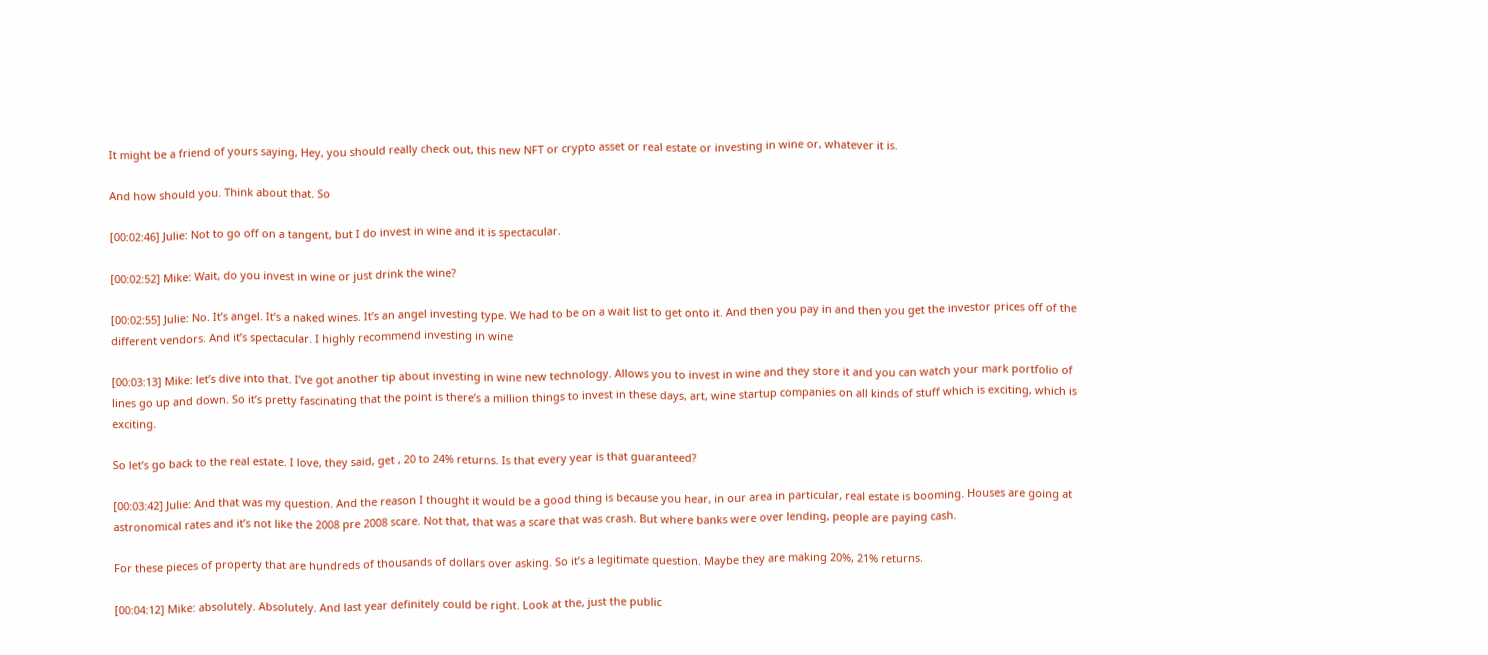It might be a friend of yours saying, Hey, you should really check out, this new NFT or crypto asset or real estate or investing in wine or, whatever it is.

And how should you. Think about that. So

[00:02:46] Julie: Not to go off on a tangent, but I do invest in wine and it is spectacular.

[00:02:52] Mike: Wait, do you invest in wine or just drink the wine?

[00:02:55] Julie: No. It’s angel. It’s a naked wines. It’s an angel investing type. We had to be on a wait list to get onto it. And then you pay in and then you get the investor prices off of the different vendors. And it’s spectacular. I highly recommend investing in wine

[00:03:13] Mike: let’s dive into that. I’ve got another tip about investing in wine new technology. Allows you to invest in wine and they store it and you can watch your mark portfolio of lines go up and down. So it’s pretty fascinating that the point is there’s a million things to invest in these days, art, wine startup companies on all kinds of stuff which is exciting, which is exciting.

So let’s go back to the real estate. I love, they said, get , 20 to 24% returns. Is that every year is that guaranteed?

[00:03:42] Julie: And that was my question. And the reason I thought it would be a good thing is because you hear, in our area in particular, real estate is booming. Houses are going at astronomical rates and it’s not like the 2008 pre 2008 scare. Not that, that was a scare that was crash. But where banks were over lending, people are paying cash.

For these pieces of property that are hundreds of thousands of dollars over asking. So it’s a legitimate question. Maybe they are making 20%, 21% returns.

[00:04:12] Mike: absolutely. Absolutely. And last year definitely could be right. Look at the, just the public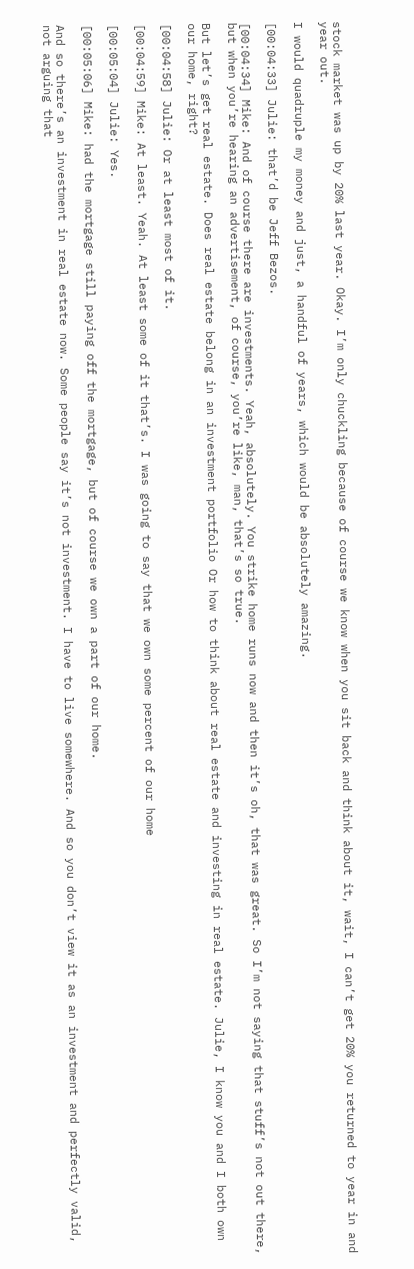stock market was up by 20% last year. Okay. I’m only chuckling because of course we know when you sit back and think about it, wait, I can’t get 20% you returned to year in and year out.

I would quadruple my money and just, a handful of years, which would be absolutely amazing.

[00:04:33] Julie: that’d be Jeff Bezos.

[00:04:34] Mike: And of course there are investments. Yeah, absolutely. You strike home runs now and then it’s oh, that was great. So I’m not saying that stuff’s not out there, but when you’re hearing an advertisement, of course, you’re like, man, that’s so true.

But let’s get real estate. Does real estate belong in an investment portfolio Or how to think about real estate and investing in real estate. Julie, I know you and I both own our home, right?

[00:04:58] Julie: Or at least most of it.

[00:04:59] Mike: At least. Yeah. At least some of it that’s. I was going to say that we own some percent of our home

[00:05:04] Julie: Yes.

[00:05:06] Mike: had the mortgage still paying off the mortgage, but of course we own a part of our home.

And so there’s an investment in real estate now. Some people say it’s not investment. I have to live somewhere. And so you don’t view it as an investment and perfectly valid, not arguing that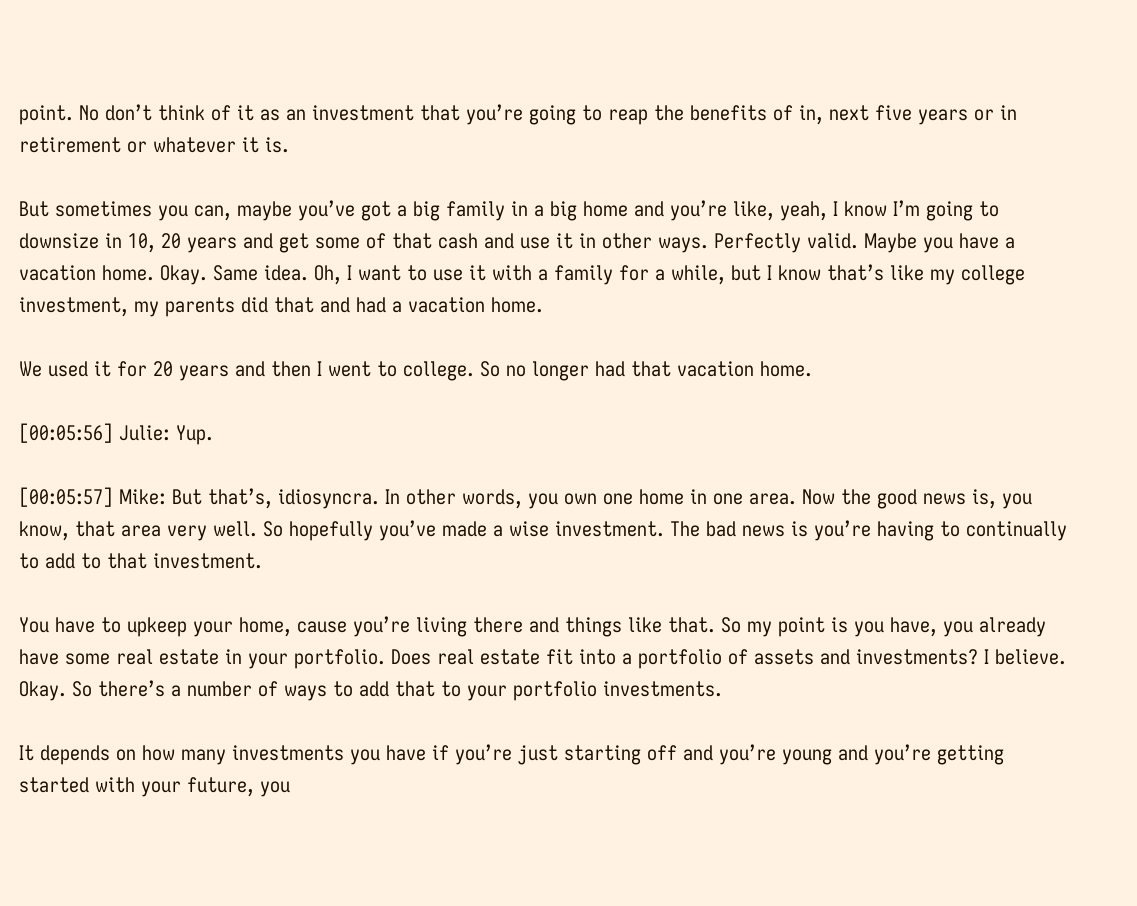point. No don’t think of it as an investment that you’re going to reap the benefits of in, next five years or in retirement or whatever it is.

But sometimes you can, maybe you’ve got a big family in a big home and you’re like, yeah, I know I’m going to downsize in 10, 20 years and get some of that cash and use it in other ways. Perfectly valid. Maybe you have a vacation home. Okay. Same idea. Oh, I want to use it with a family for a while, but I know that’s like my college investment, my parents did that and had a vacation home.

We used it for 20 years and then I went to college. So no longer had that vacation home.

[00:05:56] Julie: Yup.

[00:05:57] Mike: But that’s, idiosyncra. In other words, you own one home in one area. Now the good news is, you know, that area very well. So hopefully you’ve made a wise investment. The bad news is you’re having to continually to add to that investment.

You have to upkeep your home, cause you’re living there and things like that. So my point is you have, you already have some real estate in your portfolio. Does real estate fit into a portfolio of assets and investments? I believe. Okay. So there’s a number of ways to add that to your portfolio investments.

It depends on how many investments you have if you’re just starting off and you’re young and you’re getting started with your future, you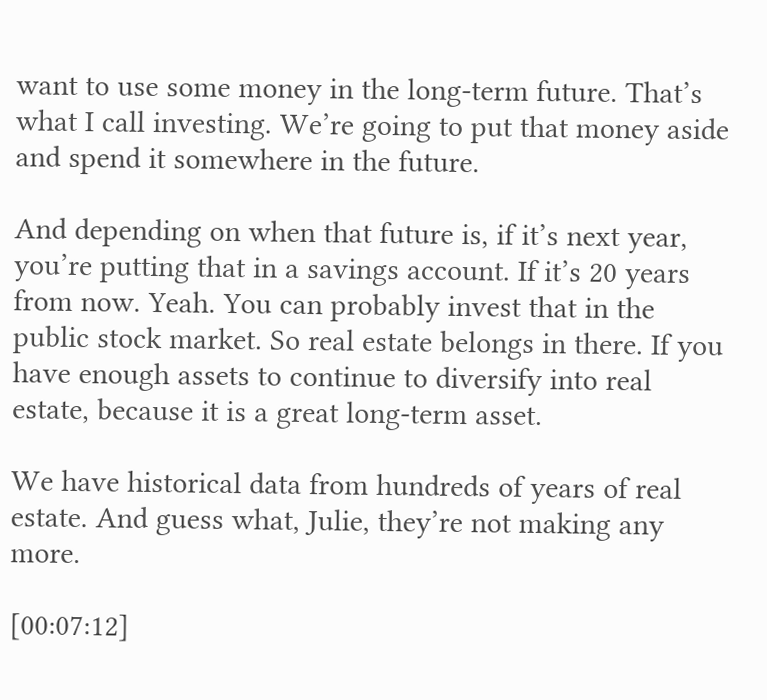want to use some money in the long-term future. That’s what I call investing. We’re going to put that money aside and spend it somewhere in the future.

And depending on when that future is, if it’s next year, you’re putting that in a savings account. If it’s 20 years from now. Yeah. You can probably invest that in the public stock market. So real estate belongs in there. If you have enough assets to continue to diversify into real estate, because it is a great long-term asset.

We have historical data from hundreds of years of real estate. And guess what, Julie, they’re not making any more.

[00:07:12]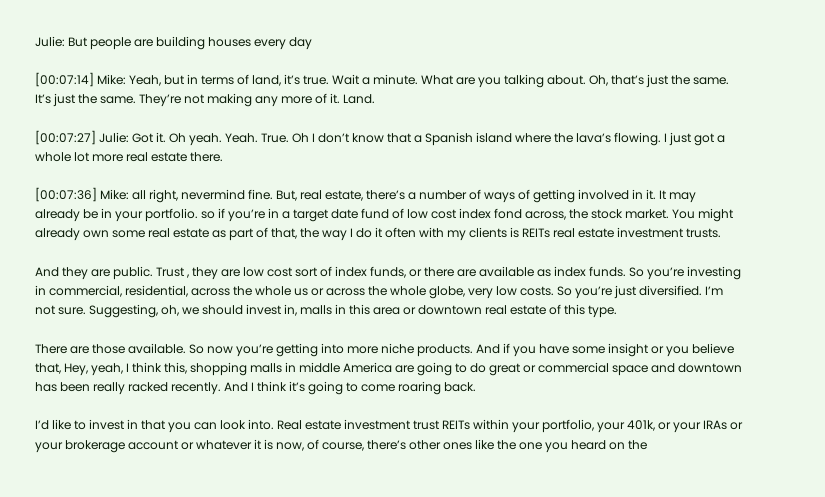Julie: But people are building houses every day

[00:07:14] Mike: Yeah, but in terms of land, it’s true. Wait a minute. What are you talking about. Oh, that’s just the same. It’s just the same. They’re not making any more of it. Land.

[00:07:27] Julie: Got it. Oh yeah. Yeah. True. Oh I don’t know that a Spanish island where the lava’s flowing. I just got a whole lot more real estate there.

[00:07:36] Mike: all right, nevermind fine. But, real estate, there’s a number of ways of getting involved in it. It may already be in your portfolio. so if you’re in a target date fund of low cost index fond across, the stock market. You might already own some real estate as part of that, the way I do it often with my clients is REITs real estate investment trusts.

And they are public. Trust , they are low cost sort of index funds, or there are available as index funds. So you’re investing in commercial, residential, across the whole us or across the whole globe, very low costs. So you’re just diversified. I’m not sure. Suggesting, oh, we should invest in, malls in this area or downtown real estate of this type.

There are those available. So now you’re getting into more niche products. And if you have some insight or you believe that, Hey, yeah, I think this, shopping malls in middle America are going to do great or commercial space and downtown has been really racked recently. And I think it’s going to come roaring back.

I’d like to invest in that you can look into. Real estate investment trust REITs within your portfolio, your 401k, or your IRAs or your brokerage account or whatever it is now, of course, there’s other ones like the one you heard on the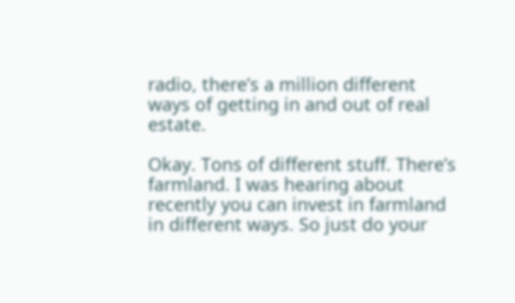radio, there’s a million different ways of getting in and out of real estate.

Okay. Tons of different stuff. There’s farmland. I was hearing about recently you can invest in farmland in different ways. So just do your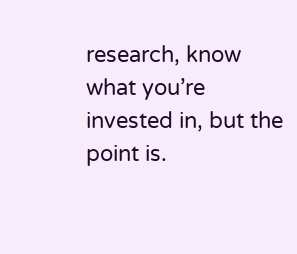research, know what you’re invested in, but the point is.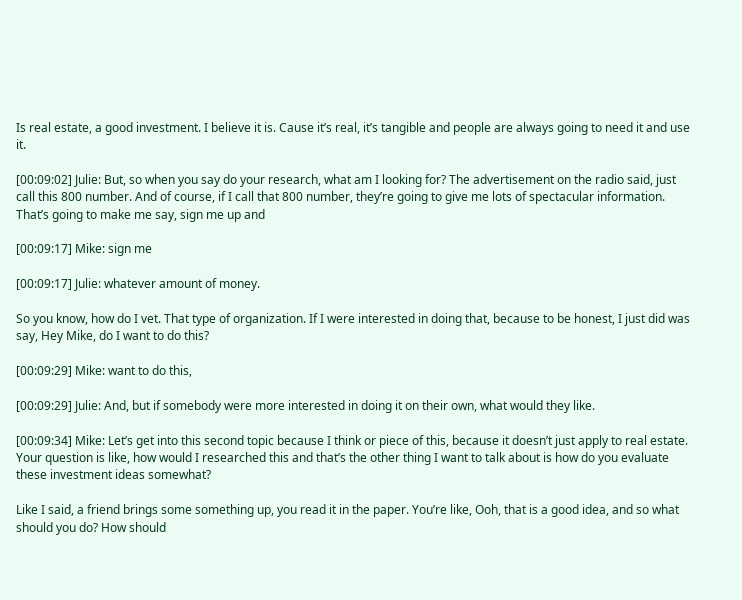Is real estate, a good investment. I believe it is. Cause it’s real, it’s tangible and people are always going to need it and use it.

[00:09:02] Julie: But, so when you say do your research, what am I looking for? The advertisement on the radio said, just call this 800 number. And of course, if I call that 800 number, they’re going to give me lots of spectacular information. That’s going to make me say, sign me up and

[00:09:17] Mike: sign me

[00:09:17] Julie: whatever amount of money.

So you know, how do I vet. That type of organization. If I were interested in doing that, because to be honest, I just did was say, Hey Mike, do I want to do this?

[00:09:29] Mike: want to do this,

[00:09:29] Julie: And, but if somebody were more interested in doing it on their own, what would they like.

[00:09:34] Mike: Let’s get into this second topic because I think or piece of this, because it doesn’t just apply to real estate. Your question is like, how would I researched this and that’s the other thing I want to talk about is how do you evaluate these investment ideas somewhat?

Like I said, a friend brings some something up, you read it in the paper. You’re like, Ooh, that is a good idea, and so what should you do? How should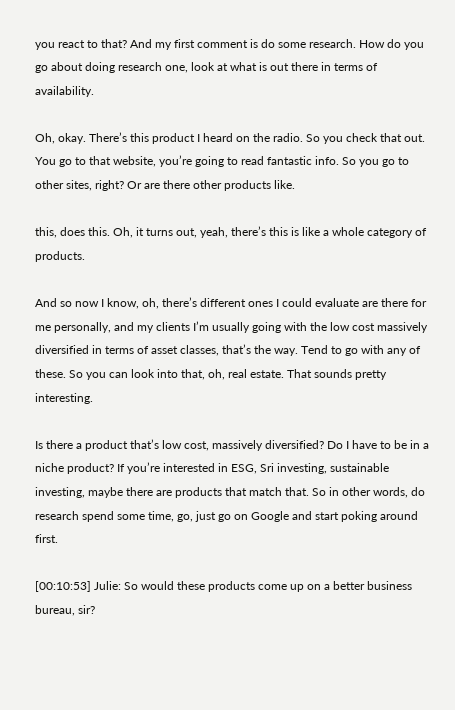you react to that? And my first comment is do some research. How do you go about doing research one, look at what is out there in terms of availability.

Oh, okay. There’s this product I heard on the radio. So you check that out. You go to that website, you’re going to read fantastic info. So you go to other sites, right? Or are there other products like.

this, does this. Oh, it turns out, yeah, there’s this is like a whole category of products.

And so now I know, oh, there’s different ones I could evaluate are there for me personally, and my clients I’m usually going with the low cost massively diversified in terms of asset classes, that’s the way. Tend to go with any of these. So you can look into that, oh, real estate. That sounds pretty interesting.

Is there a product that’s low cost, massively diversified? Do I have to be in a niche product? If you’re interested in ESG, Sri investing, sustainable investing, maybe there are products that match that. So in other words, do research spend some time, go, just go on Google and start poking around first.

[00:10:53] Julie: So would these products come up on a better business bureau, sir?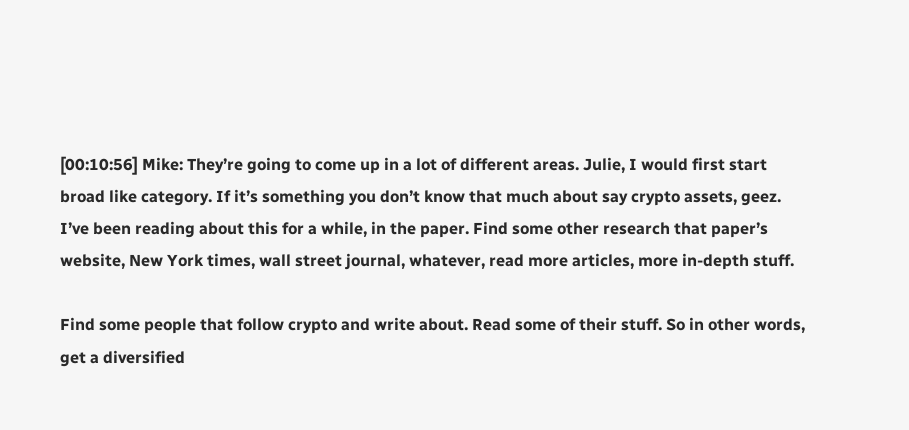[00:10:56] Mike: They’re going to come up in a lot of different areas. Julie, I would first start broad like category. If it’s something you don’t know that much about say crypto assets, geez. I’ve been reading about this for a while, in the paper. Find some other research that paper’s website, New York times, wall street journal, whatever, read more articles, more in-depth stuff.

Find some people that follow crypto and write about. Read some of their stuff. So in other words, get a diversified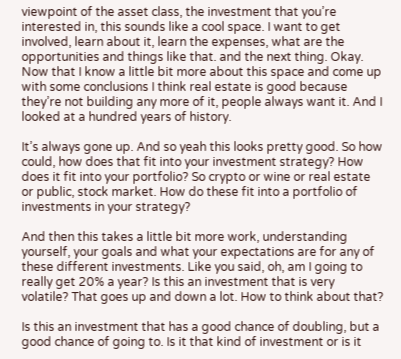viewpoint of the asset class, the investment that you’re interested in, this sounds like a cool space. I want to get involved, learn about it, learn the expenses, what are the opportunities and things like that. and the next thing. Okay. Now that I know a little bit more about this space and come up with some conclusions I think real estate is good because they’re not building any more of it, people always want it. And I looked at a hundred years of history.

It’s always gone up. And so yeah this looks pretty good. So how could, how does that fit into your investment strategy? How does it fit into your portfolio? So crypto or wine or real estate or public, stock market. How do these fit into a portfolio of investments in your strategy?

And then this takes a little bit more work, understanding yourself, your goals and what your expectations are for any of these different investments. Like you said, oh, am I going to really get 20% a year? Is this an investment that is very volatile? That goes up and down a lot. How to think about that?

Is this an investment that has a good chance of doubling, but a good chance of going to. Is it that kind of investment or is it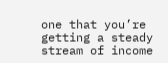one that you’re getting a steady stream of income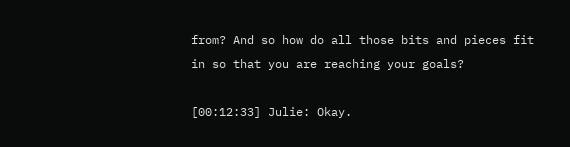from? And so how do all those bits and pieces fit in so that you are reaching your goals?

[00:12:33] Julie: Okay.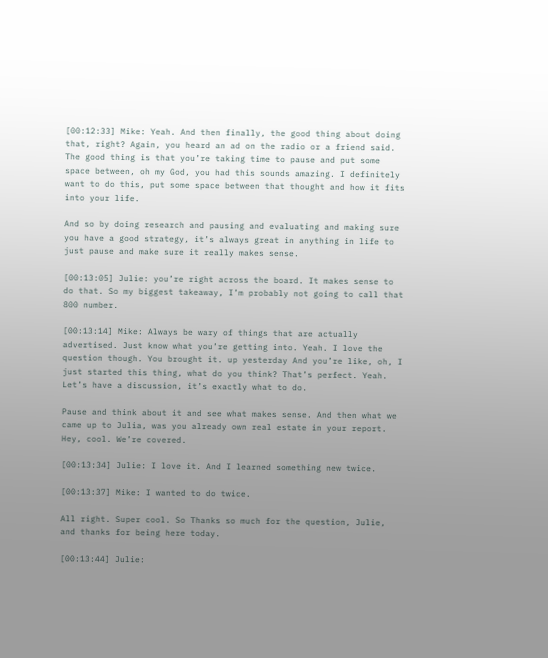[00:12:33] Mike: Yeah. And then finally, the good thing about doing that, right? Again, you heard an ad on the radio or a friend said. The good thing is that you’re taking time to pause and put some space between, oh my God, you had this sounds amazing. I definitely want to do this, put some space between that thought and how it fits into your life.

And so by doing research and pausing and evaluating and making sure you have a good strategy, it’s always great in anything in life to just pause and make sure it really makes sense.

[00:13:05] Julie: you’re right across the board. It makes sense to do that. So my biggest takeaway, I’m probably not going to call that 800 number.

[00:13:14] Mike: Always be wary of things that are actually advertised. Just know what you’re getting into. Yeah. I love the question though. You brought it. up yesterday And you’re like, oh, I just started this thing, what do you think? That’s perfect. Yeah. Let’s have a discussion, it’s exactly what to do.

Pause and think about it and see what makes sense. And then what we came up to Julia, was you already own real estate in your report. Hey, cool. We’re covered.

[00:13:34] Julie: I love it. And I learned something new twice.

[00:13:37] Mike: I wanted to do twice.

All right. Super cool. So Thanks so much for the question, Julie, and thanks for being here today.

[00:13:44] Julie: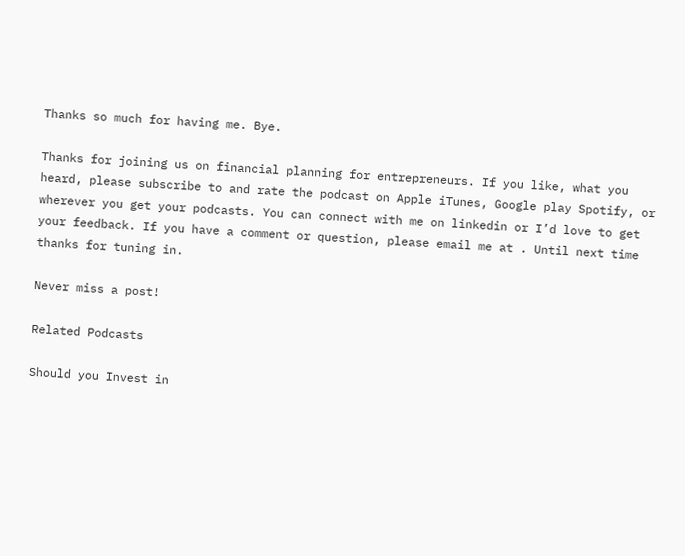Thanks so much for having me. Bye.

Thanks for joining us on financial planning for entrepreneurs. If you like, what you heard, please subscribe to and rate the podcast on Apple iTunes, Google play Spotify, or wherever you get your podcasts. You can connect with me on linkedin or I’d love to get your feedback. If you have a comment or question, please email me at . Until next time thanks for tuning in.

Never miss a post!

Related Podcasts

Should you Invest in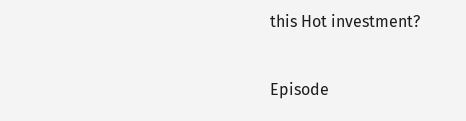this Hot investment?

Episode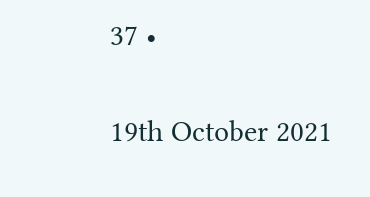37 •

19th October 2021